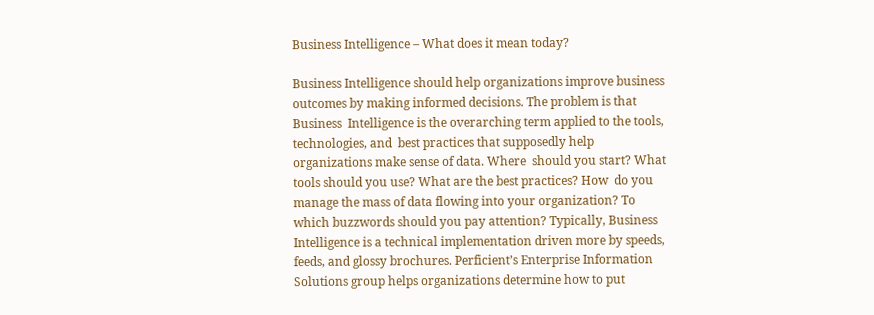Business Intelligence – What does it mean today?

Business Intelligence should help organizations improve business outcomes by making informed decisions. The problem is that Business  Intelligence is the overarching term applied to the tools, technologies, and  best practices that supposedly help organizations make sense of data. Where  should you start? What tools should you use? What are the best practices? How  do you manage the mass of data flowing into your organization? To which buzzwords should you pay attention? Typically, Business Intelligence is a technical implementation driven more by speeds, feeds, and glossy brochures. Perficient’s Enterprise Information Solutions group helps organizations determine how to put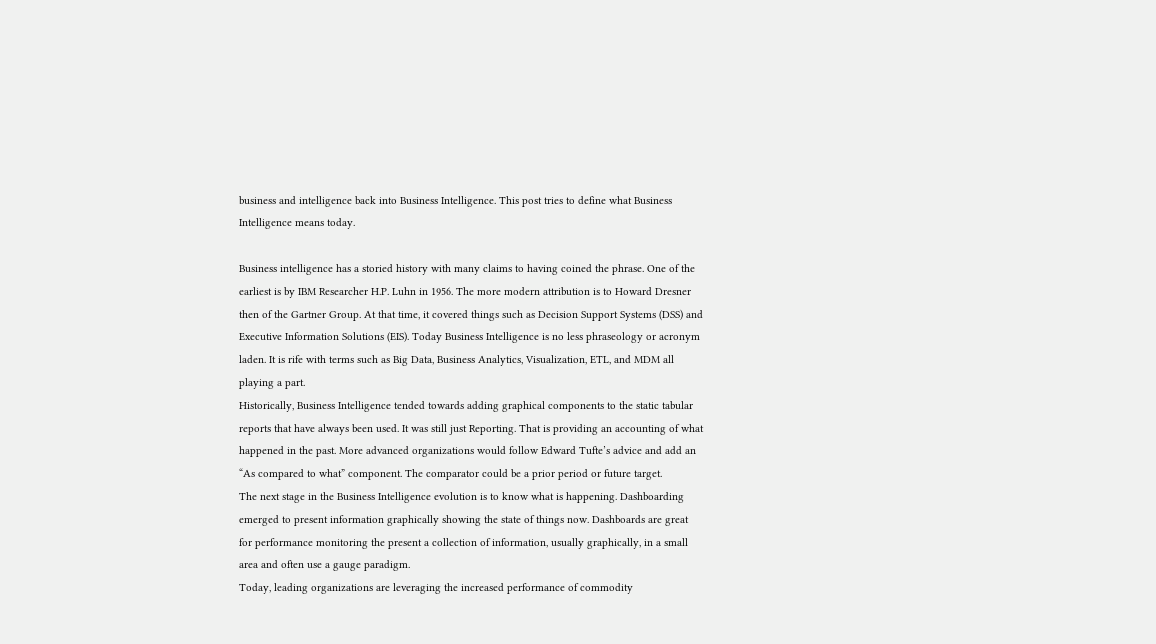business and intelligence back into Business Intelligence. This post tries to define what Business Intelligence means today.

Business intelligence has a storied history with many claims to having coined the phrase. One of the earliest is by IBM Researcher H.P. Luhn in 1956. The more modern attribution is to Howard Dresner then of the Gartner Group. At that time, it covered things such as Decision Support Systems (DSS) and Executive Information Solutions (EIS). Today Business Intelligence is no less phraseology or acronym laden. It is rife with terms such as Big Data, Business Analytics, Visualization, ETL, and MDM all playing a part.
Historically, Business Intelligence tended towards adding graphical components to the static tabular reports that have always been used. It was still just Reporting. That is providing an accounting of what happened in the past. More advanced organizations would follow Edward Tufte’s advice and add an “As compared to what” component. The comparator could be a prior period or future target.
The next stage in the Business Intelligence evolution is to know what is happening. Dashboarding emerged to present information graphically showing the state of things now. Dashboards are great
for performance monitoring the present a collection of information, usually graphically, in a small area and often use a gauge paradigm.
Today, leading organizations are leveraging the increased performance of commodity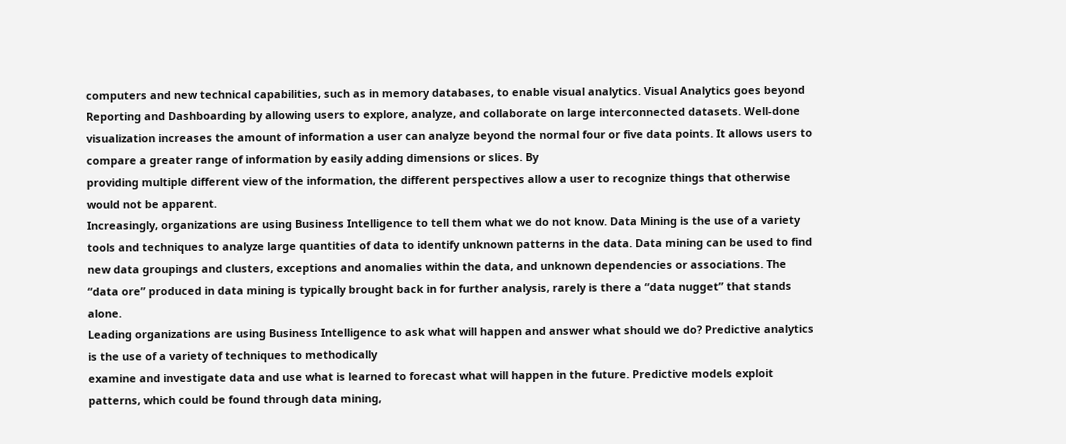computers and new technical capabilities, such as in memory databases, to enable visual analytics. Visual Analytics goes beyond Reporting and Dashboarding by allowing users to explore, analyze, and collaborate on large interconnected datasets. Well-done visualization increases the amount of information a user can analyze beyond the normal four or five data points. It allows users to compare a greater range of information by easily adding dimensions or slices. By
providing multiple different view of the information, the different perspectives allow a user to recognize things that otherwise would not be apparent.
Increasingly, organizations are using Business Intelligence to tell them what we do not know. Data Mining is the use of a variety tools and techniques to analyze large quantities of data to identify unknown patterns in the data. Data mining can be used to find new data groupings and clusters, exceptions and anomalies within the data, and unknown dependencies or associations. The “data ore” produced in data mining is typically brought back in for further analysis, rarely is there a “data nugget” that stands alone.
Leading organizations are using Business Intelligence to ask what will happen and answer what should we do? Predictive analytics is the use of a variety of techniques to methodically
examine and investigate data and use what is learned to forecast what will happen in the future. Predictive models exploit patterns, which could be found through data mining,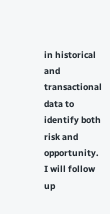in historical and transactional data to identify both risk and opportunity.
I will follow up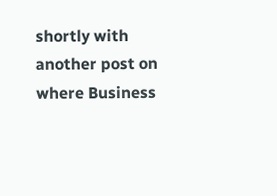shortly with another post on where Business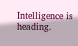Intelligence is heading.